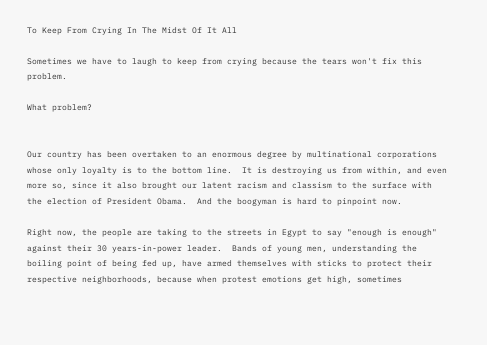To Keep From Crying In The Midst Of It All

Sometimes we have to laugh to keep from crying because the tears won't fix this problem.

What problem?


Our country has been overtaken to an enormous degree by multinational corporations whose only loyalty is to the bottom line.  It is destroying us from within, and even more so, since it also brought our latent racism and classism to the surface with the election of President Obama.  And the boogyman is hard to pinpoint now.

Right now, the people are taking to the streets in Egypt to say "enough is enough" against their 30 years-in-power leader.  Bands of young men, understanding the boiling point of being fed up, have armed themselves with sticks to protect their respective neighborhoods, because when protest emotions get high, sometimes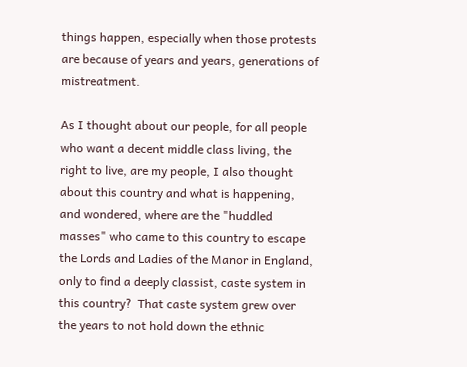things happen, especially when those protests are because of years and years, generations of mistreatment.

As I thought about our people, for all people who want a decent middle class living, the right to live, are my people, I also thought about this country and what is happening, and wondered, where are the "huddled masses" who came to this country to escape the Lords and Ladies of the Manor in England, only to find a deeply classist, caste system in this country?  That caste system grew over the years to not hold down the ethnic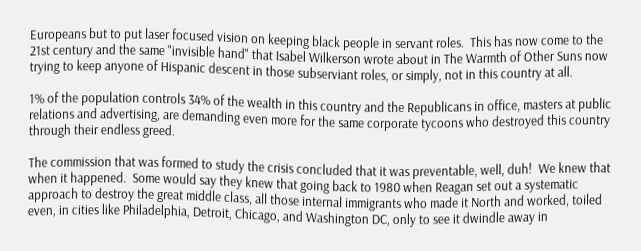Europeans but to put laser focused vision on keeping black people in servant roles.  This has now come to the 21st century and the same "invisible hand" that Isabel Wilkerson wrote about in The Warmth of Other Suns now trying to keep anyone of Hispanic descent in those subserviant roles, or simply, not in this country at all.

1% of the population controls 34% of the wealth in this country and the Republicans in office, masters at public relations and advertising, are demanding even more for the same corporate tycoons who destroyed this country through their endless greed.

The commission that was formed to study the crisis concluded that it was preventable, well, duh!  We knew that when it happened.  Some would say they knew that going back to 1980 when Reagan set out a systematic approach to destroy the great middle class, all those internal immigrants who made it North and worked, toiled even, in cities like Philadelphia, Detroit, Chicago, and Washington DC, only to see it dwindle away in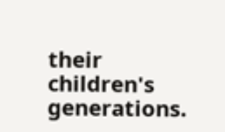their children's generations.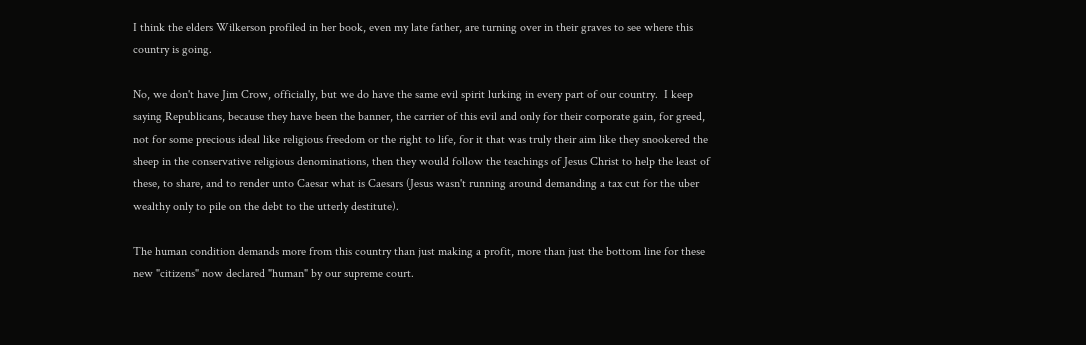I think the elders Wilkerson profiled in her book, even my late father, are turning over in their graves to see where this country is going.

No, we don't have Jim Crow, officially, but we do have the same evil spirit lurking in every part of our country.  I keep saying Republicans, because they have been the banner, the carrier of this evil and only for their corporate gain, for greed, not for some precious ideal like religious freedom or the right to life, for it that was truly their aim like they snookered the sheep in the conservative religious denominations, then they would follow the teachings of Jesus Christ to help the least of these, to share, and to render unto Caesar what is Caesars (Jesus wasn't running around demanding a tax cut for the uber wealthy only to pile on the debt to the utterly destitute).

The human condition demands more from this country than just making a profit, more than just the bottom line for these new "citizens" now declared "human" by our supreme court.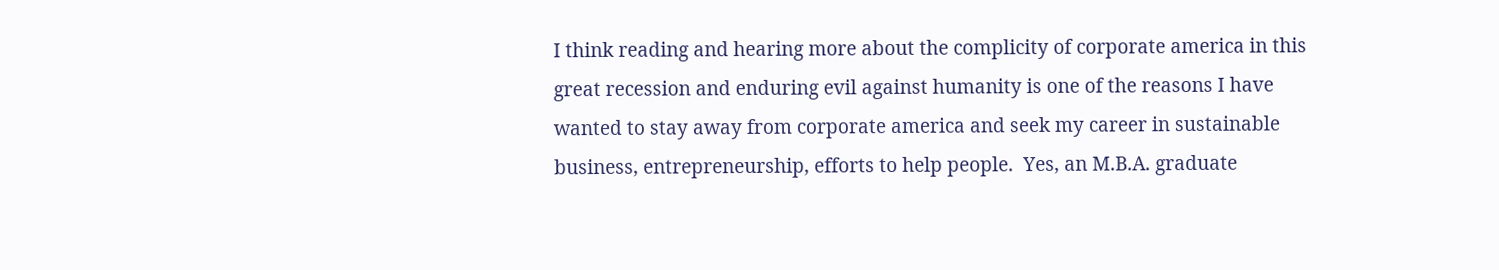I think reading and hearing more about the complicity of corporate america in this great recession and enduring evil against humanity is one of the reasons I have wanted to stay away from corporate america and seek my career in sustainable business, entrepreneurship, efforts to help people.  Yes, an M.B.A. graduate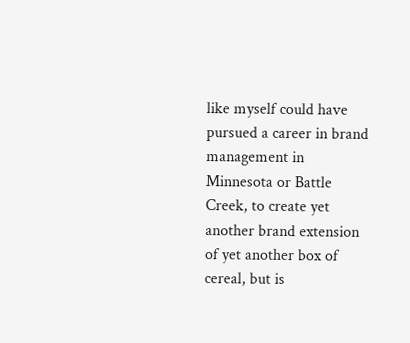like myself could have pursued a career in brand management in Minnesota or Battle Creek, to create yet another brand extension of yet another box of cereal, but is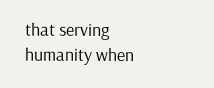that serving humanity when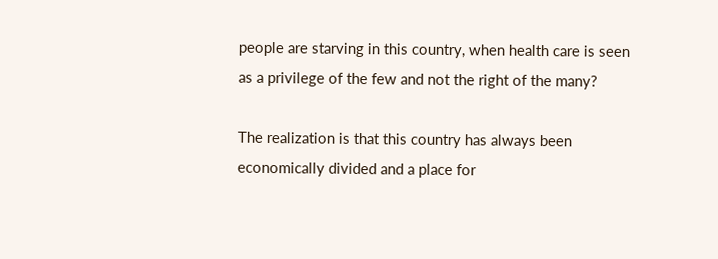people are starving in this country, when health care is seen as a privilege of the few and not the right of the many?

The realization is that this country has always been economically divided and a place for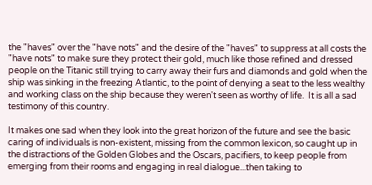the "haves" over the "have nots" and the desire of the "haves" to suppress at all costs the "have nots" to make sure they protect their gold, much like those refined and dressed people on the Titanic still trying to carry away their furs and diamonds and gold when the ship was sinking in the freezing Atlantic, to the point of denying a seat to the less wealthy and working class on the ship because they weren't seen as worthy of life.  It is all a sad testimony of this country.

It makes one sad when they look into the great horizon of the future and see the basic caring of individuals is non-existent, missing from the common lexicon, so caught up in the distractions of the Golden Globes and the Oscars, pacifiers, to keep people from emerging from their rooms and engaging in real dialogue...then taking to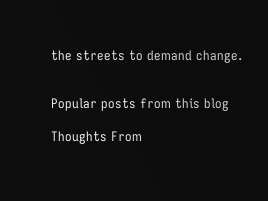the streets to demand change.


Popular posts from this blog

Thoughts From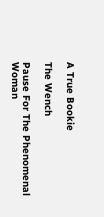A True Bookie

The Wench

Pause For The Phenomenal Woman